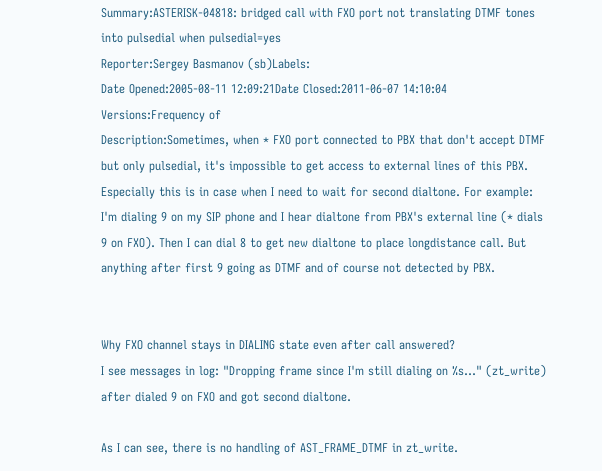Summary:ASTERISK-04818: bridged call with FXO port not translating DTMF tones into pulsedial when pulsedial=yes
Reporter:Sergey Basmanov (sb)Labels:
Date Opened:2005-08-11 12:09:21Date Closed:2011-06-07 14:10:04
Versions:Frequency of
Description:Sometimes, when * FXO port connected to PBX that don't accept DTMF but only pulsedial, it's impossible to get access to external lines of this PBX. Especially this is in case when I need to wait for second dialtone. For example:
I'm dialing 9 on my SIP phone and I hear dialtone from PBX's external line (* dials 9 on FXO). Then I can dial 8 to get new dialtone to place longdistance call. But anything after first 9 going as DTMF and of course not detected by PBX.


Why FXO channel stays in DIALING state even after call answered?
I see messages in log: "Dropping frame since I'm still dialing on %s..." (zt_write) after dialed 9 on FXO and got second dialtone.

As I can see, there is no handling of AST_FRAME_DTMF in zt_write.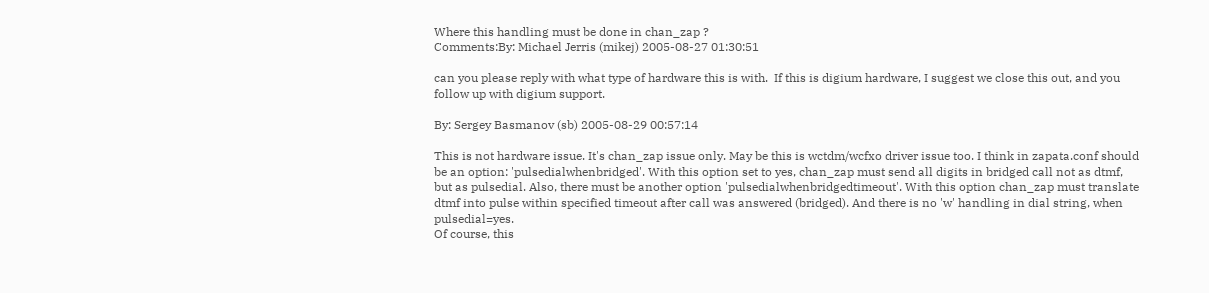Where this handling must be done in chan_zap ?
Comments:By: Michael Jerris (mikej) 2005-08-27 01:30:51

can you please reply with what type of hardware this is with.  If this is digium hardware, I suggest we close this out, and you follow up with digium support.

By: Sergey Basmanov (sb) 2005-08-29 00:57:14

This is not hardware issue. It's chan_zap issue only. May be this is wctdm/wcfxo driver issue too. I think in zapata.conf should be an option: 'pulsedialwhenbridged'. With this option set to yes, chan_zap must send all digits in bridged call not as dtmf, but as pulsedial. Also, there must be another option 'pulsedialwhenbridgedtimeout'. With this option chan_zap must translate dtmf into pulse within specified timeout after call was answered (bridged). And there is no 'w' handling in dial string, when pulsedial=yes.
Of course, this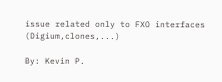issue related only to FXO interfaces (Digium,clones,...)

By: Kevin P.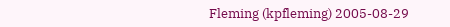Fleming (kpfleming) 2005-08-29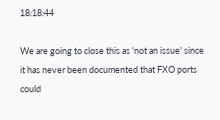18:18:44

We are going to close this as 'not an issue' since it has never been documented that FXO ports could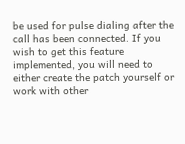be used for pulse dialing after the call has been connected. If you wish to get this feature implemented, you will need to either create the patch yourself or work with other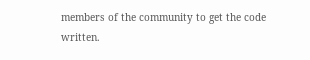members of the community to get the code written.